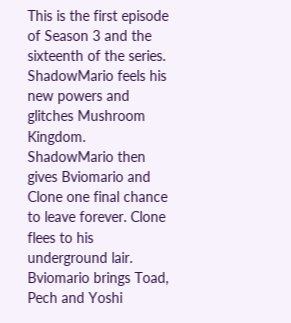This is the first episode of Season 3 and the sixteenth of the series. ShadowMario feels his new powers and glitches Mushroom Kingdom. ShadowMario then gives Bviomario and Clone one final chance to leave forever. Clone flees to his underground lair. Bviomario brings Toad, Pech and Yoshi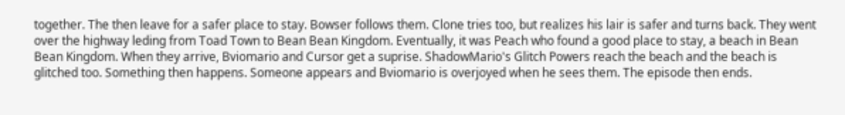together. The then leave for a safer place to stay. Bowser follows them. Clone tries too, but realizes his lair is safer and turns back. They went over the highway leding from Toad Town to Bean Bean Kingdom. Eventually, it was Peach who found a good place to stay, a beach in Bean Bean Kingdom. When they arrive, Bviomario and Cursor get a suprise. ShadowMario's Glitch Powers reach the beach and the beach is glitched too. Something then happens. Someone appears and Bviomario is overjoyed when he sees them. The episode then ends.